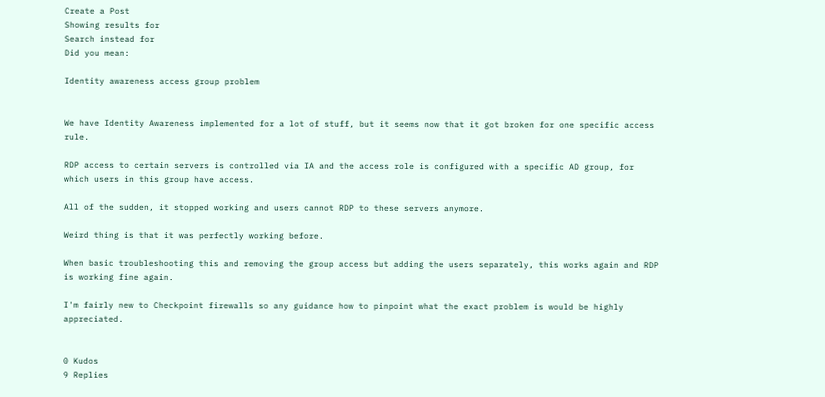Create a Post
Showing results for
Search instead for
Did you mean:

Identity awareness access group problem


We have Identity Awareness implemented for a lot of stuff, but it seems now that it got broken for one specific access rule.

RDP access to certain servers is controlled via IA and the access role is configured with a specific AD group, for which users in this group have access.

All of the sudden, it stopped working and users cannot RDP to these servers anymore.

Weird thing is that it was perfectly working before.

When basic troubleshooting this and removing the group access but adding the users separately, this works again and RDP is working fine again.

I'm fairly new to Checkpoint firewalls so any guidance how to pinpoint what the exact problem is would be highly appreciated.


0 Kudos
9 Replies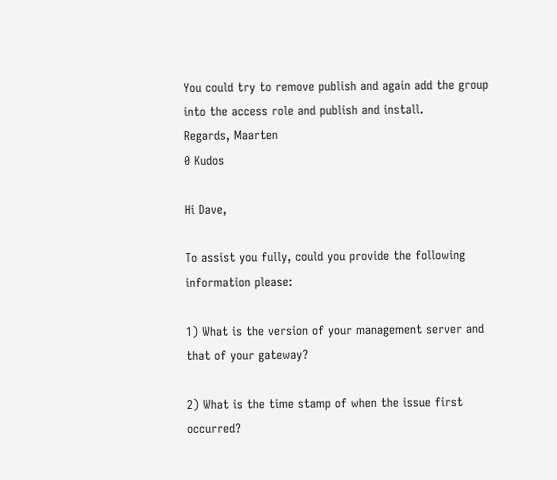You could try to remove publish and again add the group into the access role and publish and install.
Regards, Maarten
0 Kudos

Hi Dave,

To assist you fully, could you provide the following information please:

1) What is the version of your management server and that of your gateway?

2) What is the time stamp of when the issue first occurred?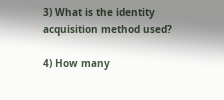3) What is the identity acquisition method used?

4) How many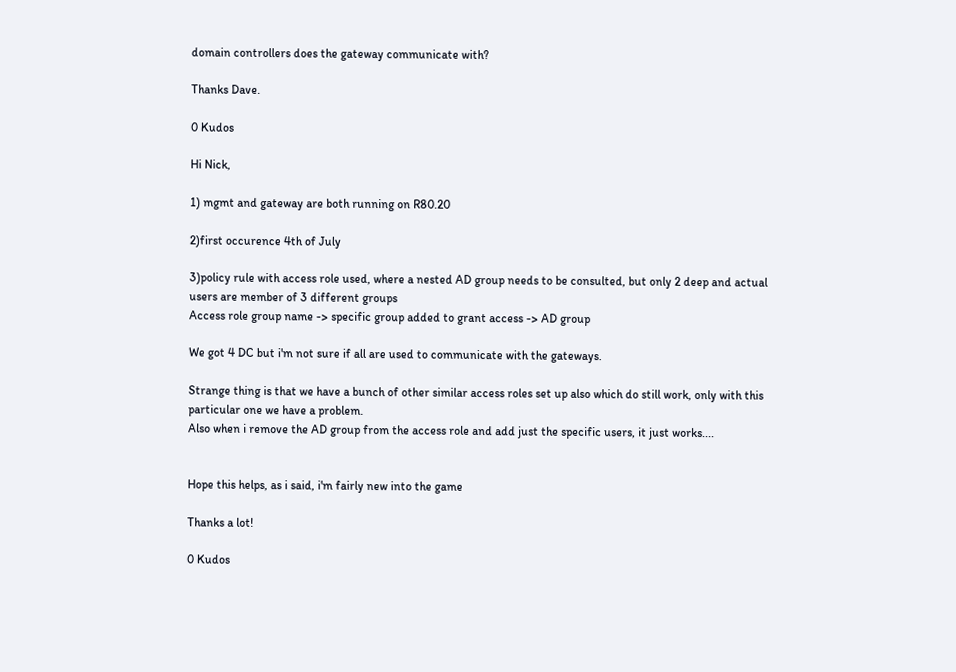domain controllers does the gateway communicate with?

Thanks Dave.

0 Kudos

Hi Nick,

1) mgmt and gateway are both running on R80.20

2)first occurence 4th of July

3)policy rule with access role used, where a nested AD group needs to be consulted, but only 2 deep and actual users are member of 3 different groups
Access role group name -> specific group added to grant access -> AD group

We got 4 DC but i'm not sure if all are used to communicate with the gateways.

Strange thing is that we have a bunch of other similar access roles set up also which do still work, only with this particular one we have a problem.
Also when i remove the AD group from the access role and add just the specific users, it just works....


Hope this helps, as i said, i'm fairly new into the game

Thanks a lot!

0 Kudos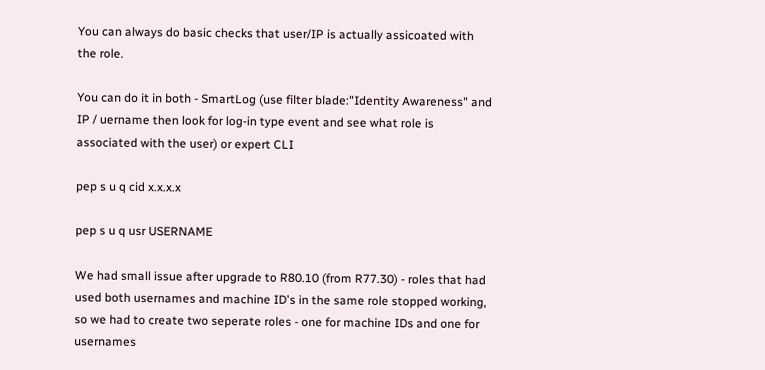You can always do basic checks that user/IP is actually assicoated with the role.

You can do it in both - SmartLog (use filter blade:"Identity Awareness" and IP / uername then look for log-in type event and see what role is associated with the user) or expert CLI

pep s u q cid x.x.x.x

pep s u q usr USERNAME

We had small issue after upgrade to R80.10 (from R77.30) - roles that had used both usernames and machine ID's in the same role stopped working, so we had to create two seperate roles - one for machine IDs and one for usernames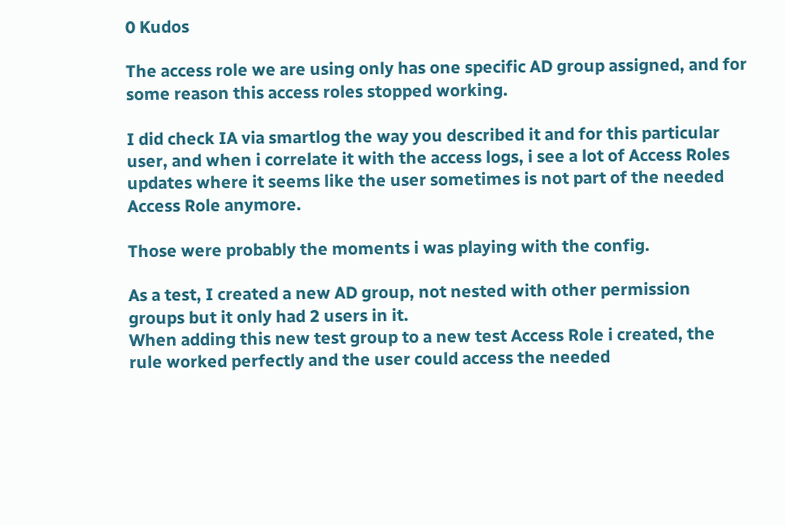0 Kudos

The access role we are using only has one specific AD group assigned, and for some reason this access roles stopped working.

I did check IA via smartlog the way you described it and for this particular user, and when i correlate it with the access logs, i see a lot of Access Roles updates where it seems like the user sometimes is not part of the needed Access Role anymore.

Those were probably the moments i was playing with the config.

As a test, I created a new AD group, not nested with other permission groups but it only had 2 users in it.
When adding this new test group to a new test Access Role i created, the rule worked perfectly and the user could access the needed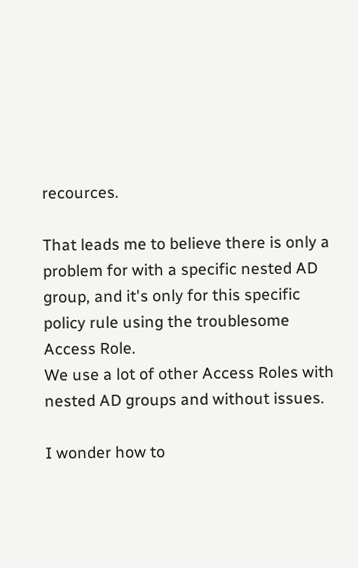recources.

That leads me to believe there is only a problem for with a specific nested AD group, and it's only for this specific policy rule using the troublesome Access Role.
We use a lot of other Access Roles with nested AD groups and without issues.

I wonder how to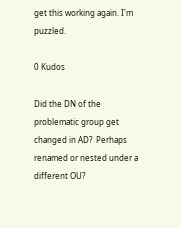get this working again. I'm puzzled.

0 Kudos

Did the DN of the problematic group get changed in AD?  Perhaps renamed or nested under a different OU?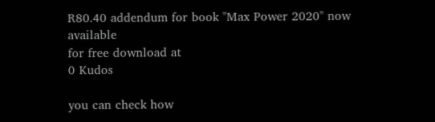R80.40 addendum for book "Max Power 2020" now available
for free download at
0 Kudos

you can check how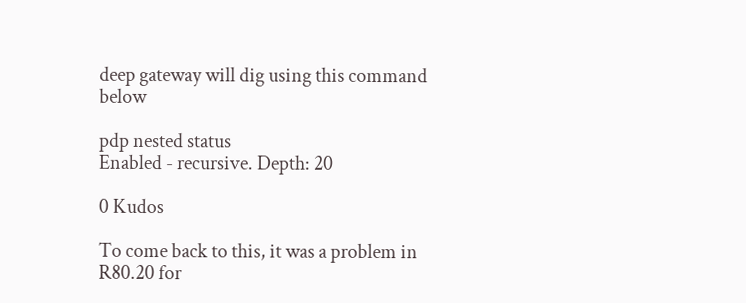deep gateway will dig using this command below

pdp nested status
Enabled - recursive. Depth: 20

0 Kudos

To come back to this, it was a problem in R80.20 for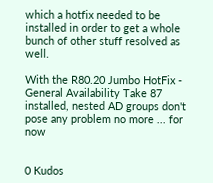which a hotfix needed to be installed in order to get a whole bunch of other stuff resolved as well.

With the R80.20 Jumbo HotFix - General Availability Take 87 installed, nested AD groups don't pose any problem no more ... for now


0 Kudos